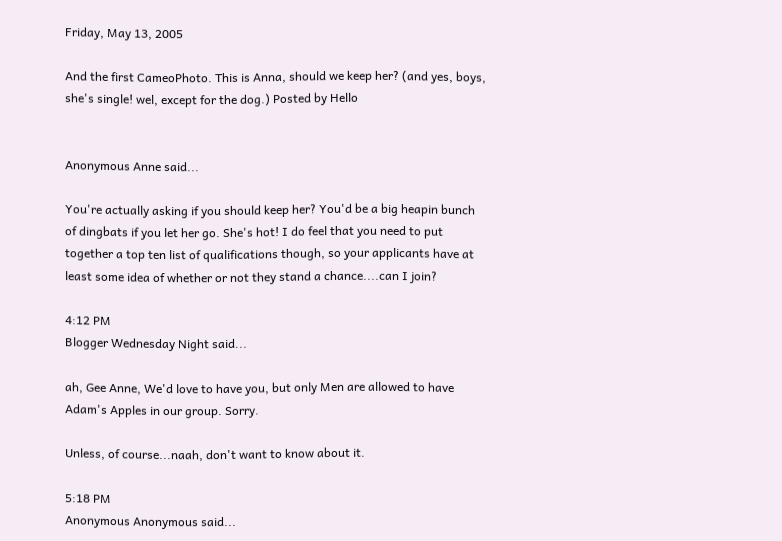Friday, May 13, 2005

And the first CameoPhoto. This is Anna, should we keep her? (and yes, boys, she's single! wel, except for the dog.) Posted by Hello


Anonymous Anne said...

You're actually asking if you should keep her? You'd be a big heapin bunch of dingbats if you let her go. She's hot! I do feel that you need to put together a top ten list of qualifications though, so your applicants have at least some idea of whether or not they stand a chance....can I join?

4:12 PM
Blogger Wednesday Night said...

ah, Gee Anne, We'd love to have you, but only Men are allowed to have Adam's Apples in our group. Sorry.

Unless, of course...naah, don't want to know about it.

5:18 PM
Anonymous Anonymous said...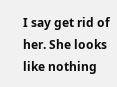I say get rid of her. She looks like nothing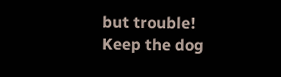but trouble! Keep the dog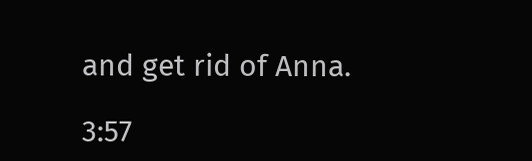and get rid of Anna.

3:57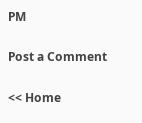PM

Post a Comment

<< Home